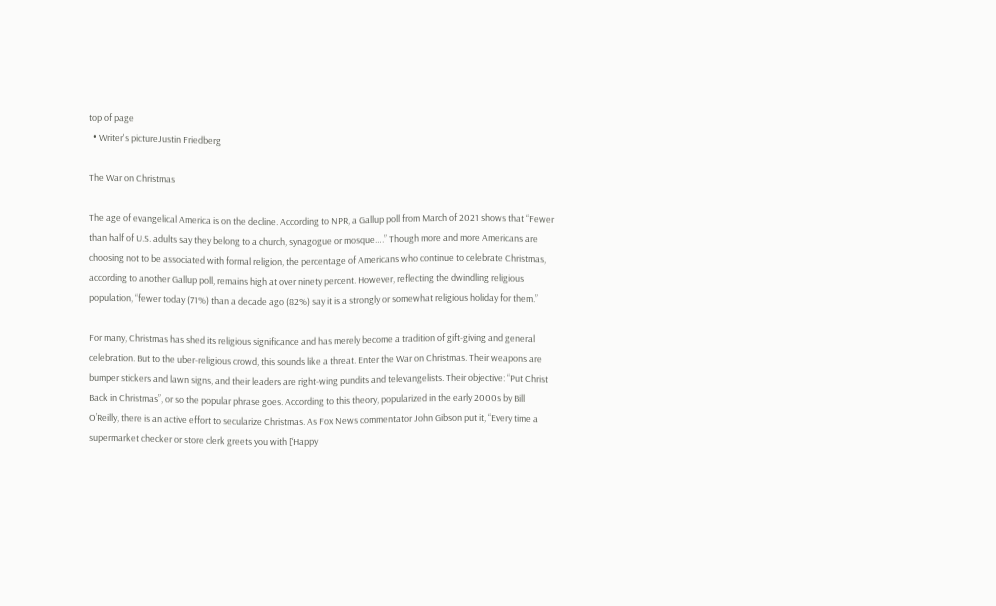top of page
  • Writer's pictureJustin Friedberg

The War on Christmas

The age of evangelical America is on the decline. According to NPR, a Gallup poll from March of 2021 shows that “Fewer than half of U.S. adults say they belong to a church, synagogue or mosque….” Though more and more Americans are choosing not to be associated with formal religion, the percentage of Americans who continue to celebrate Christmas, according to another Gallup poll, remains high at over ninety percent. However, reflecting the dwindling religious population, “fewer today (71%) than a decade ago (82%) say it is a strongly or somewhat religious holiday for them.”

For many, Christmas has shed its religious significance and has merely become a tradition of gift-giving and general celebration. But to the uber-religious crowd, this sounds like a threat. Enter the War on Christmas. Their weapons are bumper stickers and lawn signs, and their leaders are right-wing pundits and televangelists. Their objective: “Put Christ Back in Christmas”, or so the popular phrase goes. According to this theory, popularized in the early 2000s by Bill O’Reilly, there is an active effort to secularize Christmas. As Fox News commentator John Gibson put it, “Every time a supermarket checker or store clerk greets you with [‘Happy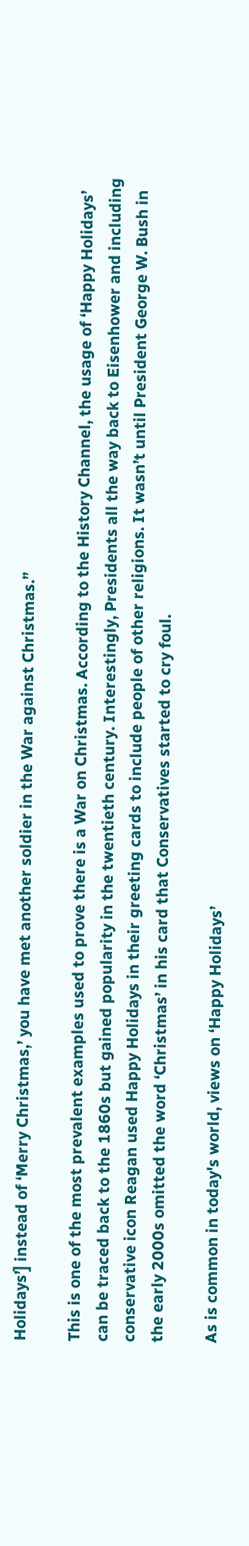Holidays’] instead of ‘Merry Christmas,’ you have met another soldier in the War against Christmas.”

This is one of the most prevalent examples used to prove there is a War on Christmas. According to the History Channel, the usage of ‘Happy Holidays’ can be traced back to the 1860s but gained popularity in the twentieth century. Interestingly, Presidents all the way back to Eisenhower and including conservative icon Reagan used Happy Holidays in their greeting cards to include people of other religions. It wasn’t until President George W. Bush in the early 2000s omitted the word ‘Christmas’ in his card that Conservatives started to cry foul.

As is common in today's world, views on ‘Happy Holidays’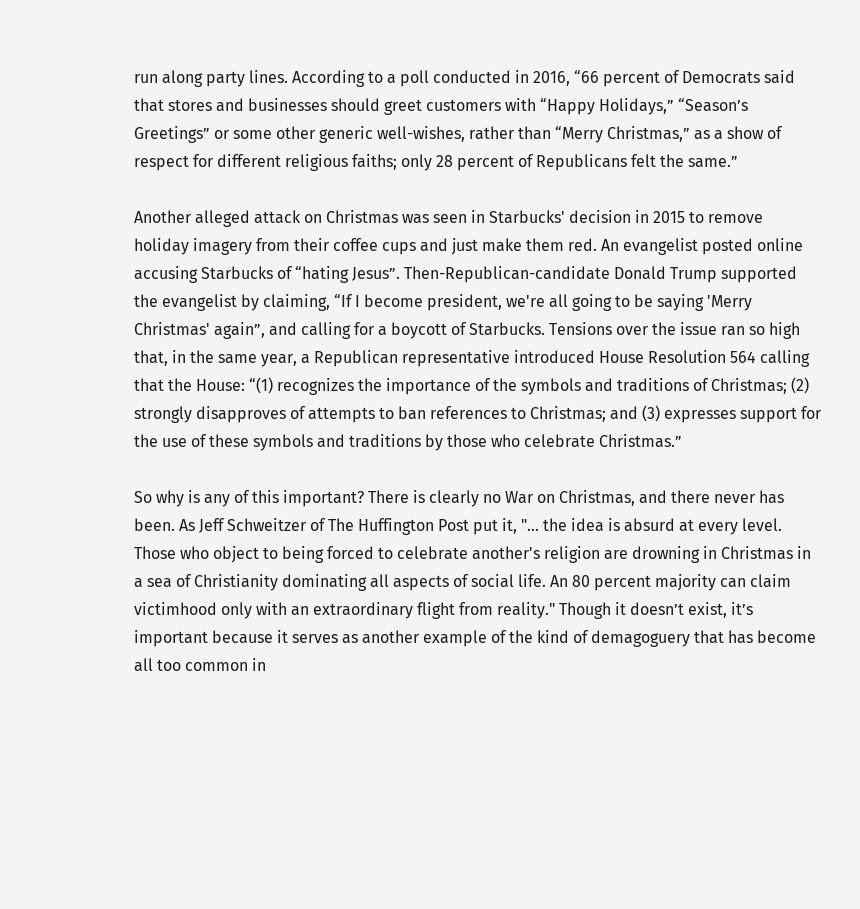run along party lines. According to a poll conducted in 2016, “66 percent of Democrats said that stores and businesses should greet customers with “Happy Holidays,” “Season’s Greetings” or some other generic well-wishes, rather than “Merry Christmas,” as a show of respect for different religious faiths; only 28 percent of Republicans felt the same.”

Another alleged attack on Christmas was seen in Starbucks' decision in 2015 to remove holiday imagery from their coffee cups and just make them red. An evangelist posted online accusing Starbucks of “hating Jesus”. Then-Republican-candidate Donald Trump supported the evangelist by claiming, “If I become president, we're all going to be saying 'Merry Christmas' again”, and calling for a boycott of Starbucks. Tensions over the issue ran so high that, in the same year, a Republican representative introduced House Resolution 564 calling that the House: “(1) recognizes the importance of the symbols and traditions of Christmas; (2) strongly disapproves of attempts to ban references to Christmas; and (3) expresses support for the use of these symbols and traditions by those who celebrate Christmas.”

So why is any of this important? There is clearly no War on Christmas, and there never has been. As Jeff Schweitzer of The Huffington Post put it, "... the idea is absurd at every level. Those who object to being forced to celebrate another's religion are drowning in Christmas in a sea of Christianity dominating all aspects of social life. An 80 percent majority can claim victimhood only with an extraordinary flight from reality." Though it doesn’t exist, it’s important because it serves as another example of the kind of demagoguery that has become all too common in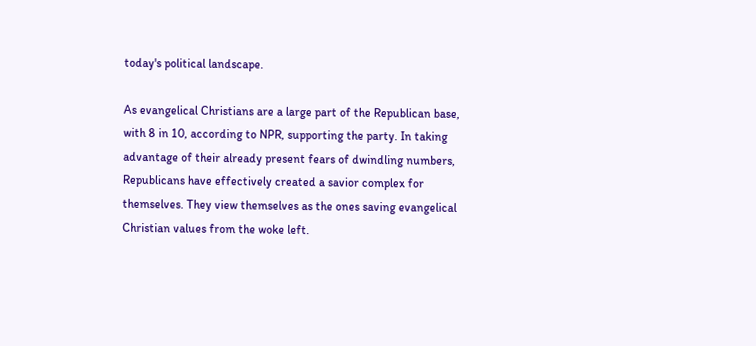today's political landscape.

As evangelical Christians are a large part of the Republican base, with 8 in 10, according to NPR, supporting the party. In taking advantage of their already present fears of dwindling numbers, Republicans have effectively created a savior complex for themselves. They view themselves as the ones saving evangelical Christian values from the woke left.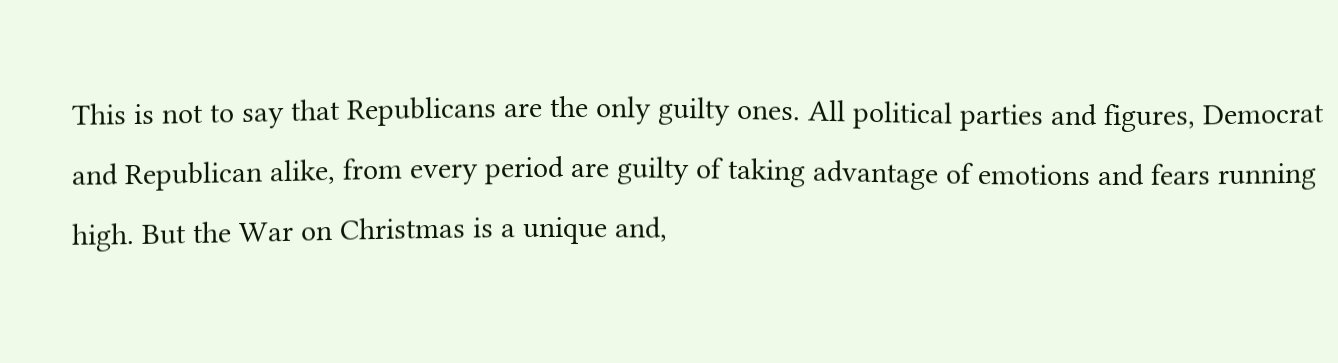This is not to say that Republicans are the only guilty ones. All political parties and figures, Democrat and Republican alike, from every period are guilty of taking advantage of emotions and fears running high. But the War on Christmas is a unique and,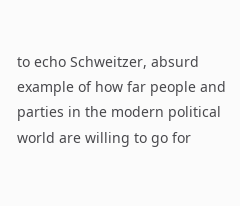to echo Schweitzer, absurd example of how far people and parties in the modern political world are willing to go for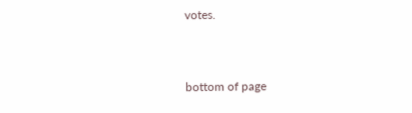votes.


bottom of page